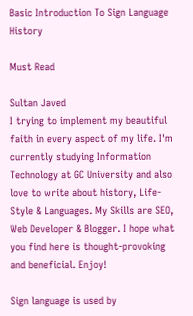Basic Introduction To Sign Language History

Must Read

Sultan Javed
I trying to implement my beautiful faith in every aspect of my life. I'm currently studying Information Technology at GC University and also love to write about history, Life-Style & Languages. My Skills are SEO, Web Developer & Blogger. I hope what you find here is thought-provoking and beneficial. Enjoy!

Sign language is used by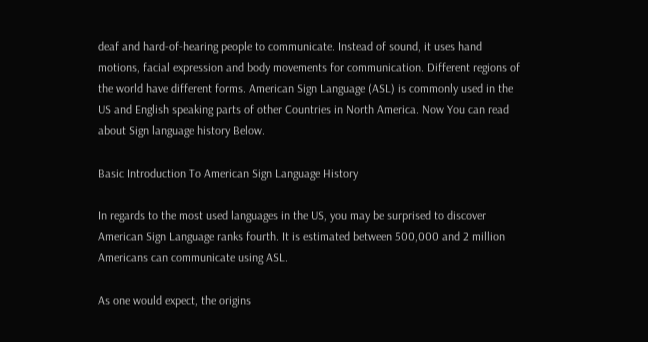deaf and hard-of-hearing people to communicate. Instead of sound, it uses hand motions, facial expression and body movements for communication. Different regions of the world have different forms. American Sign Language (ASL) is commonly used in the US and English speaking parts of other Countries in North America. Now You can read about Sign language history Below.

Basic Introduction To American Sign Language History

In regards to the most used languages in the US, you may be surprised to discover American Sign Language ranks fourth. It is estimated between 500,000 and 2 million Americans can communicate using ASL.

As one would expect, the origins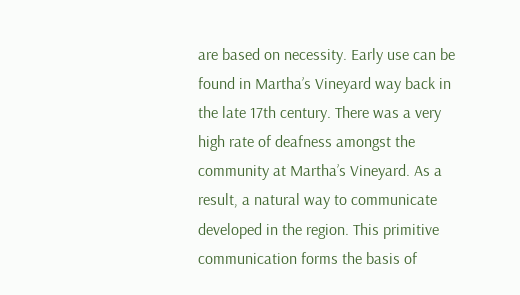are based on necessity. Early use can be found in Martha’s Vineyard way back in the late 17th century. There was a very high rate of deafness amongst the community at Martha’s Vineyard. As a result, a natural way to communicate developed in the region. This primitive communication forms the basis of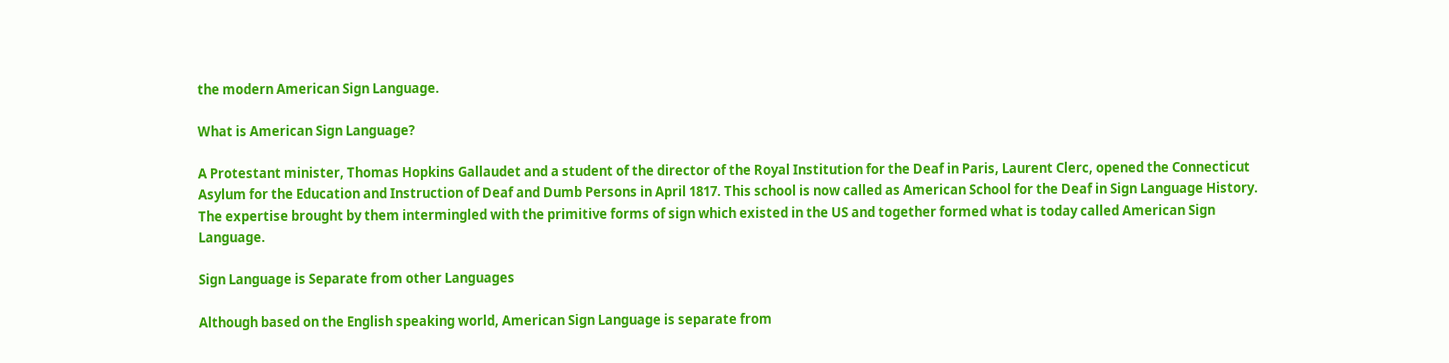the modern American Sign Language.

What is American Sign Language?

A Protestant minister, Thomas Hopkins Gallaudet and a student of the director of the Royal Institution for the Deaf in Paris, Laurent Clerc, opened the Connecticut Asylum for the Education and Instruction of Deaf and Dumb Persons in April 1817. This school is now called as American School for the Deaf in Sign Language History. The expertise brought by them intermingled with the primitive forms of sign which existed in the US and together formed what is today called American Sign Language.

Sign Language is Separate from other Languages

Although based on the English speaking world, American Sign Language is separate from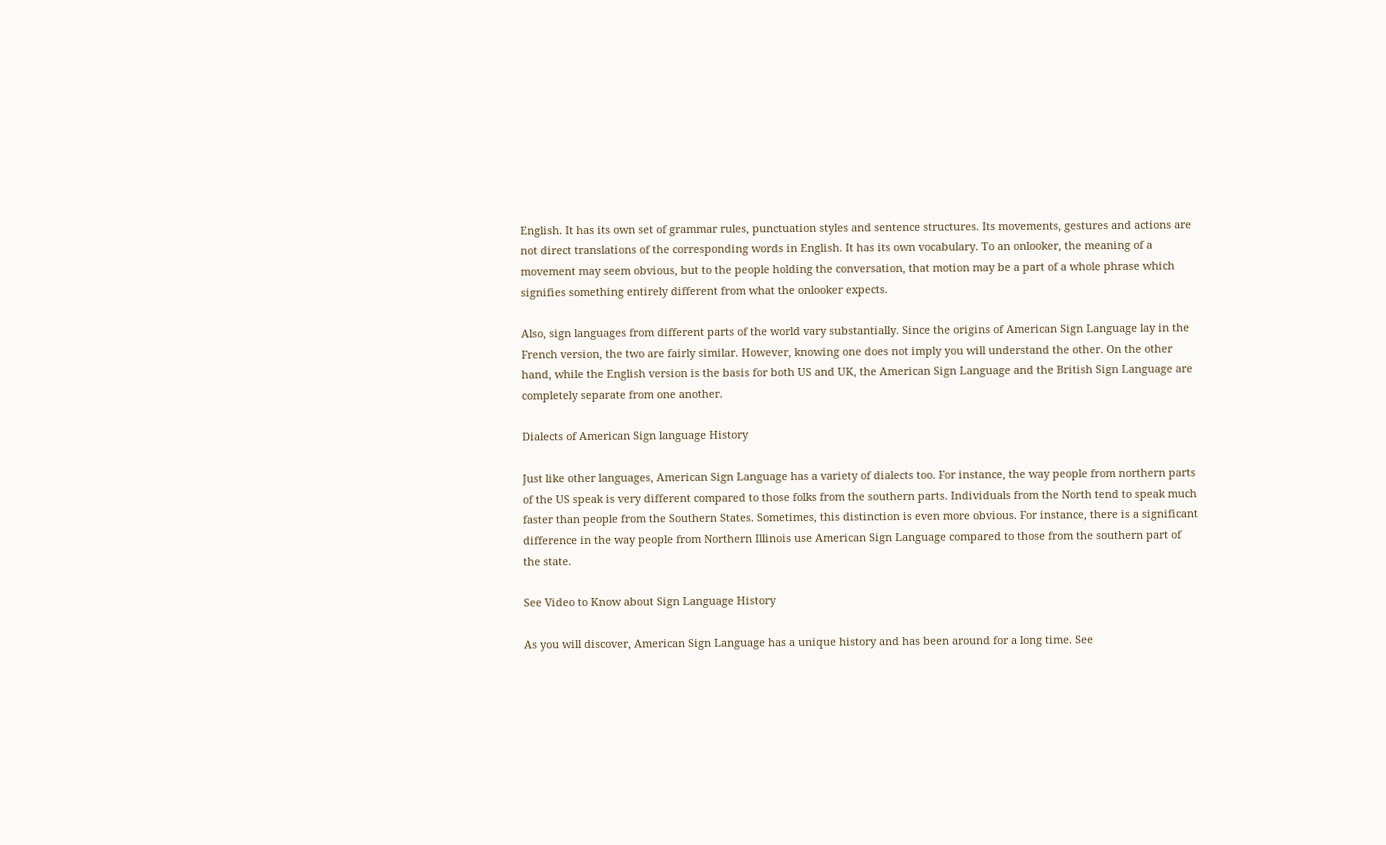English. It has its own set of grammar rules, punctuation styles and sentence structures. Its movements, gestures and actions are not direct translations of the corresponding words in English. It has its own vocabulary. To an onlooker, the meaning of a movement may seem obvious, but to the people holding the conversation, that motion may be a part of a whole phrase which signifies something entirely different from what the onlooker expects.

Also, sign languages from different parts of the world vary substantially. Since the origins of American Sign Language lay in the French version, the two are fairly similar. However, knowing one does not imply you will understand the other. On the other hand, while the English version is the basis for both US and UK, the American Sign Language and the British Sign Language are completely separate from one another.

Dialects of American Sign language History

Just like other languages, American Sign Language has a variety of dialects too. For instance, the way people from northern parts of the US speak is very different compared to those folks from the southern parts. Individuals from the North tend to speak much faster than people from the Southern States. Sometimes, this distinction is even more obvious. For instance, there is a significant difference in the way people from Northern Illinois use American Sign Language compared to those from the southern part of the state.

See Video to Know about Sign Language History

As you will discover, American Sign Language has a unique history and has been around for a long time. See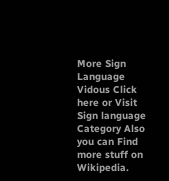More Sign Language Vidous Click here or Visit Sign language Category Also you can Find more stuff on Wikipedia.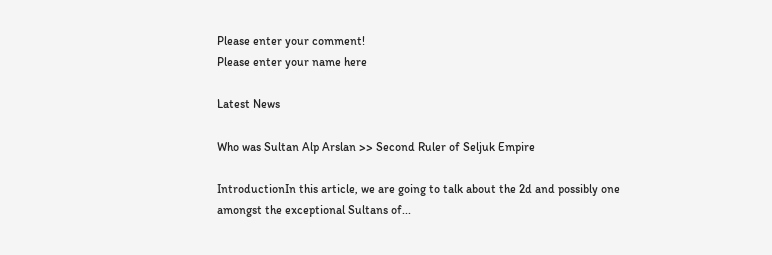Please enter your comment!
Please enter your name here

Latest News

Who was Sultan Alp Arslan >> Second Ruler of Seljuk Empire

IntroductionIn this article, we are going to talk about the 2d and possibly one amongst the exceptional Sultans of...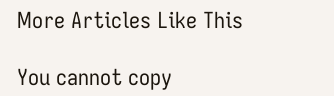More Articles Like This

You cannot copy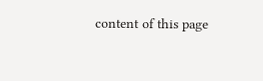content of this page